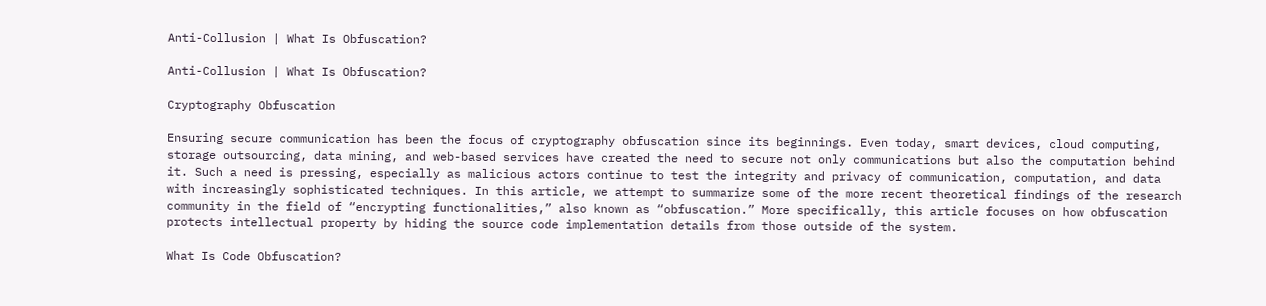Anti-Collusion | What Is Obfuscation?

Anti-Collusion | What Is Obfuscation?

Cryptography Obfuscation

Ensuring secure communication has been the focus of cryptography obfuscation since its beginnings. Even today, smart devices, cloud computing, storage outsourcing, data mining, and web-based services have created the need to secure not only communications but also the computation behind it. Such a need is pressing, especially as malicious actors continue to test the integrity and privacy of communication, computation, and data with increasingly sophisticated techniques. In this article, we attempt to summarize some of the more recent theoretical findings of the research community in the field of “encrypting functionalities,” also known as “obfuscation.” More specifically, this article focuses on how obfuscation protects intellectual property by hiding the source code implementation details from those outside of the system.

What Is Code Obfuscation?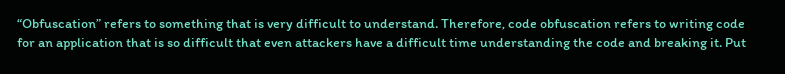“Obfuscation” refers to something that is very difficult to understand. Therefore, code obfuscation refers to writing code for an application that is so difficult that even attackers have a difficult time understanding the code and breaking it. Put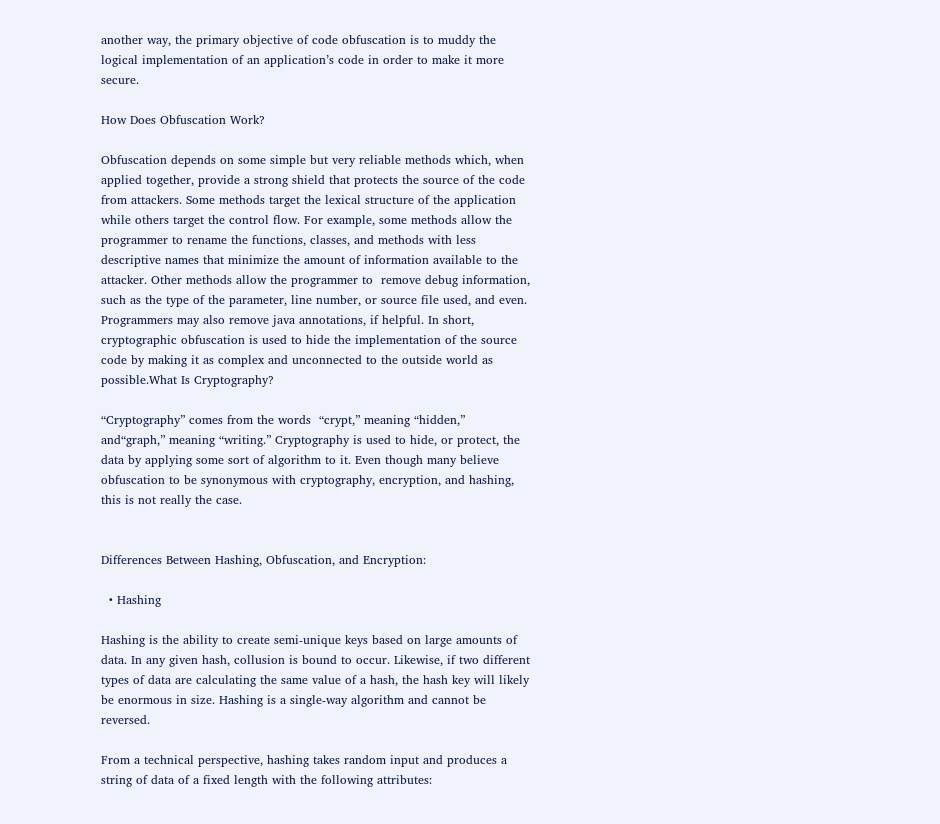another way, the primary objective of code obfuscation is to muddy the logical implementation of an application’s code in order to make it more secure.

How Does Obfuscation Work?

Obfuscation depends on some simple but very reliable methods which, when applied together, provide a strong shield that protects the source of the code from attackers. Some methods target the lexical structure of the application while others target the control flow. For example, some methods allow the programmer to rename the functions, classes, and methods with less descriptive names that minimize the amount of information available to the attacker. Other methods allow the programmer to  remove debug information, such as the type of the parameter, line number, or source file used, and even. Programmers may also remove java annotations, if helpful. In short, cryptographic obfuscation is used to hide the implementation of the source code by making it as complex and unconnected to the outside world as possible.What Is Cryptography?

“Cryptography” comes from the words  “crypt,” meaning “hidden,” and“graph,” meaning “writing.” Cryptography is used to hide, or protect, the data by applying some sort of algorithm to it. Even though many believe obfuscation to be synonymous with cryptography, encryption, and hashing, this is not really the case.


Differences Between Hashing, Obfuscation, and Encryption:

  • Hashing

Hashing is the ability to create semi-unique keys based on large amounts of data. In any given hash, collusion is bound to occur. Likewise, if two different types of data are calculating the same value of a hash, the hash key will likely be enormous in size. Hashing is a single-way algorithm and cannot be reversed.

From a technical perspective, hashing takes random input and produces a string of data of a fixed length with the following attributes: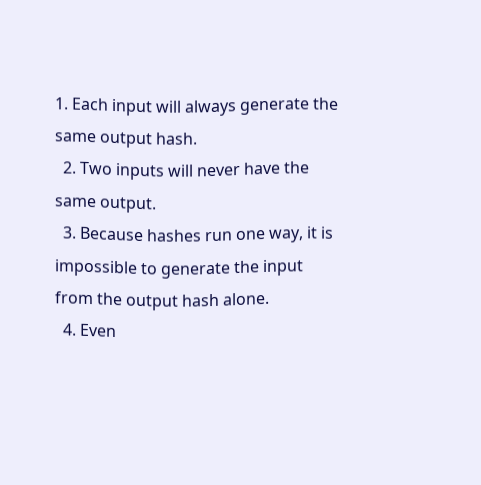1. Each input will always generate the same output hash.
  2. Two inputs will never have the same output.
  3. Because hashes run one way, it is impossible to generate the input from the output hash alone.
  4. Even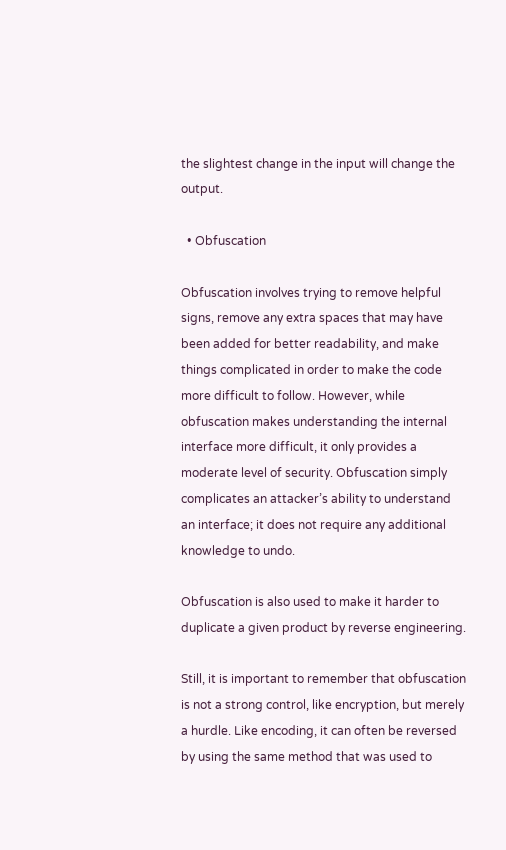the slightest change in the input will change the output.

  • Obfuscation

Obfuscation involves trying to remove helpful signs, remove any extra spaces that may have been added for better readability, and make things complicated in order to make the code more difficult to follow. However, while obfuscation makes understanding the internal interface more difficult, it only provides a moderate level of security. Obfuscation simply complicates an attacker’s ability to understand an interface; it does not require any additional knowledge to undo.

Obfuscation is also used to make it harder to duplicate a given product by reverse engineering.

Still, it is important to remember that obfuscation is not a strong control, like encryption, but merely a hurdle. Like encoding, it can often be reversed by using the same method that was used to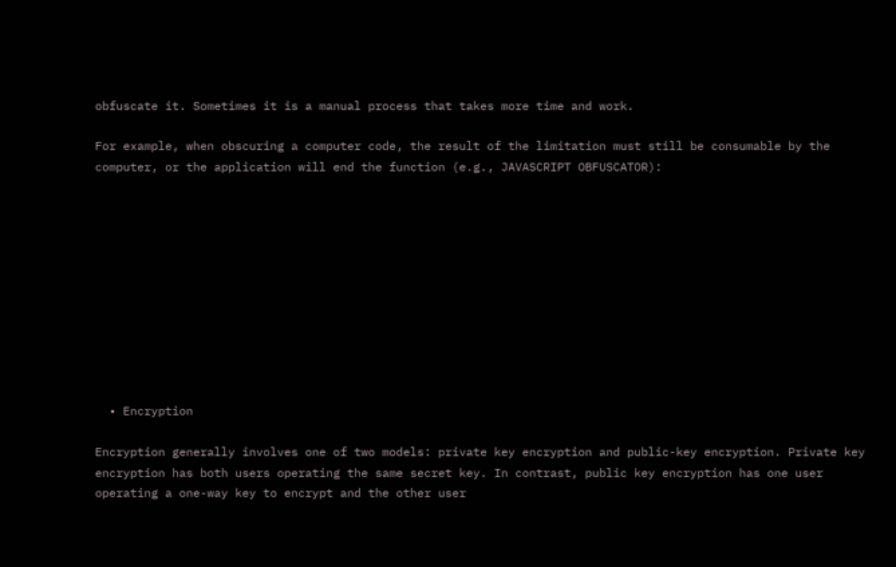obfuscate it. Sometimes it is a manual process that takes more time and work.

For example, when obscuring a computer code, the result of the limitation must still be consumable by the computer, or the application will end the function (e.g., JAVASCRIPT OBFUSCATOR):











  • Encryption

Encryption generally involves one of two models: private key encryption and public-key encryption. Private key encryption has both users operating the same secret key. In contrast, public key encryption has one user operating a one-way key to encrypt and the other user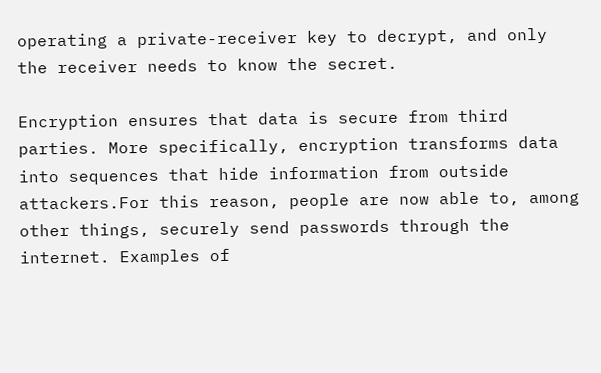operating a private-receiver key to decrypt, and only the receiver needs to know the secret.

Encryption ensures that data is secure from third parties. More specifically, encryption transforms data into sequences that hide information from outside attackers.For this reason, people are now able to, among other things, securely send passwords through the internet. Examples of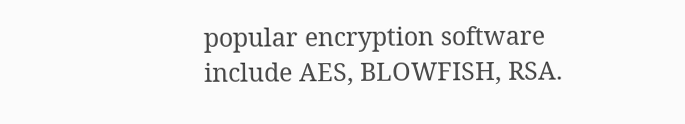popular encryption software include AES, BLOWFISH, RSA.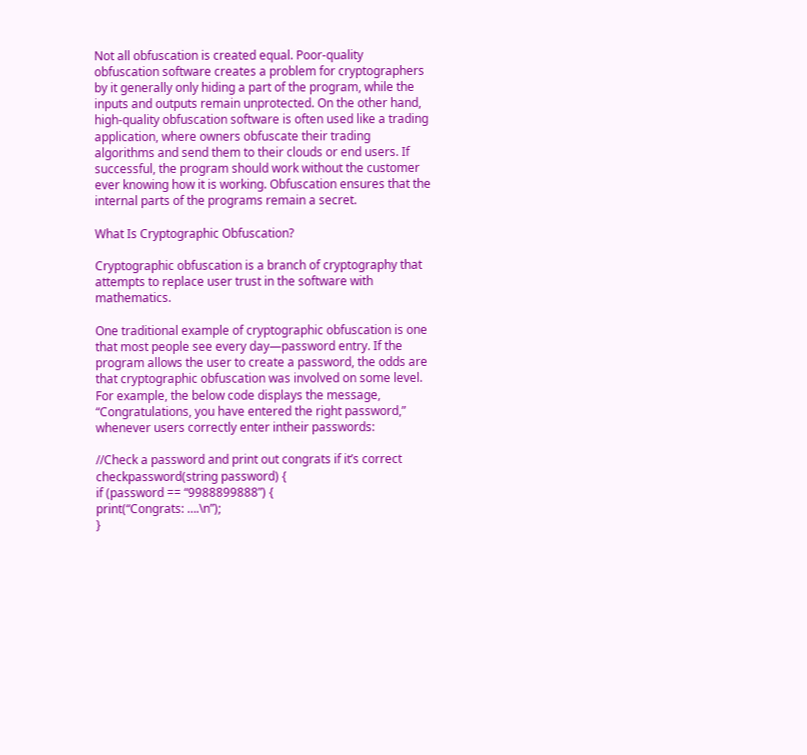Not all obfuscation is created equal. Poor-quality obfuscation software creates a problem for cryptographers by it generally only hiding a part of the program, while the inputs and outputs remain unprotected. On the other hand, high-quality obfuscation software is often used like a trading application, where owners obfuscate their trading algorithms and send them to their clouds or end users. If successful, the program should work without the customer ever knowing how it is working. Obfuscation ensures that the internal parts of the programs remain a secret.

What Is Cryptographic Obfuscation?

Cryptographic obfuscation is a branch of cryptography that attempts to replace user trust in the software with mathematics.

One traditional example of cryptographic obfuscation is one that most people see every day—password entry. If the program allows the user to create a password, the odds are that cryptographic obfuscation was involved on some level. For example, the below code displays the message, “Congratulations, you have entered the right password,” whenever users correctly enter intheir passwords:

//Check a password and print out congrats if it’s correct
checkpassword(string password) {
if (password == “9988899888”) {
print(“Congrats: ….\n”);
}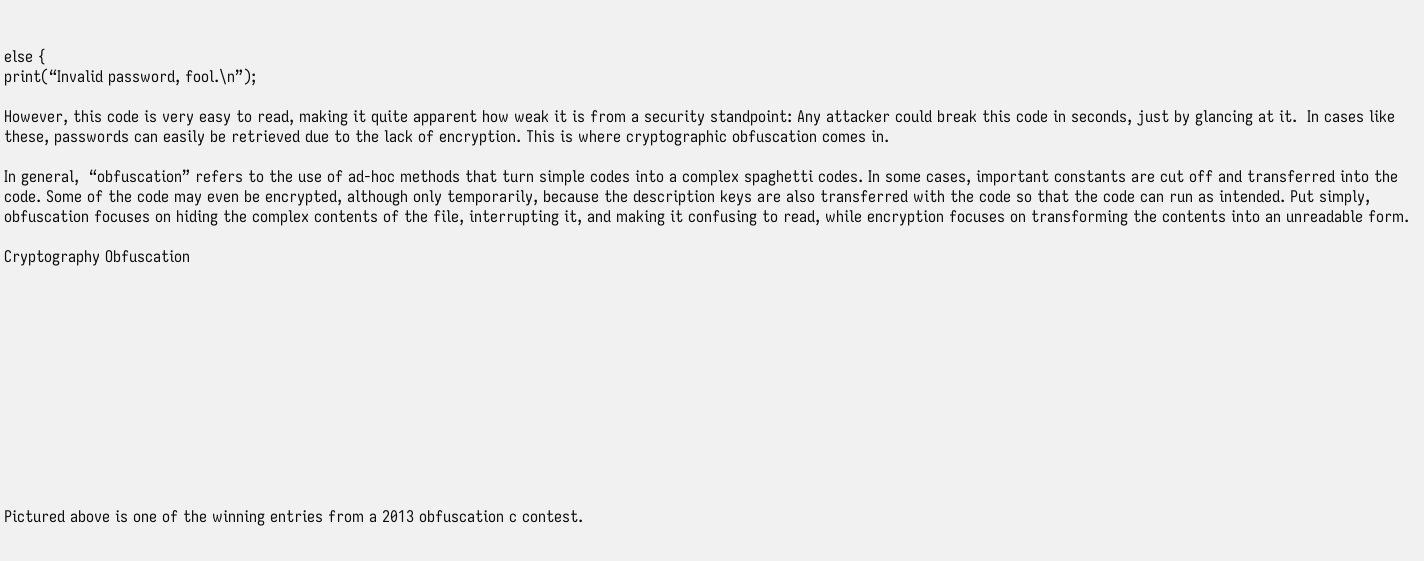else {
print(“Invalid password, fool.\n”);

However, this code is very easy to read, making it quite apparent how weak it is from a security standpoint: Any attacker could break this code in seconds, just by glancing at it.  In cases like these, passwords can easily be retrieved due to the lack of encryption. This is where cryptographic obfuscation comes in.

In general,  “obfuscation” refers to the use of ad-hoc methods that turn simple codes into a complex spaghetti codes. In some cases, important constants are cut off and transferred into the code. Some of the code may even be encrypted, although only temporarily, because the description keys are also transferred with the code so that the code can run as intended. Put simply, obfuscation focuses on hiding the complex contents of the file, interrupting it, and making it confusing to read, while encryption focuses on transforming the contents into an unreadable form.

Cryptography Obfuscation












Pictured above is one of the winning entries from a 2013 obfuscation c contest.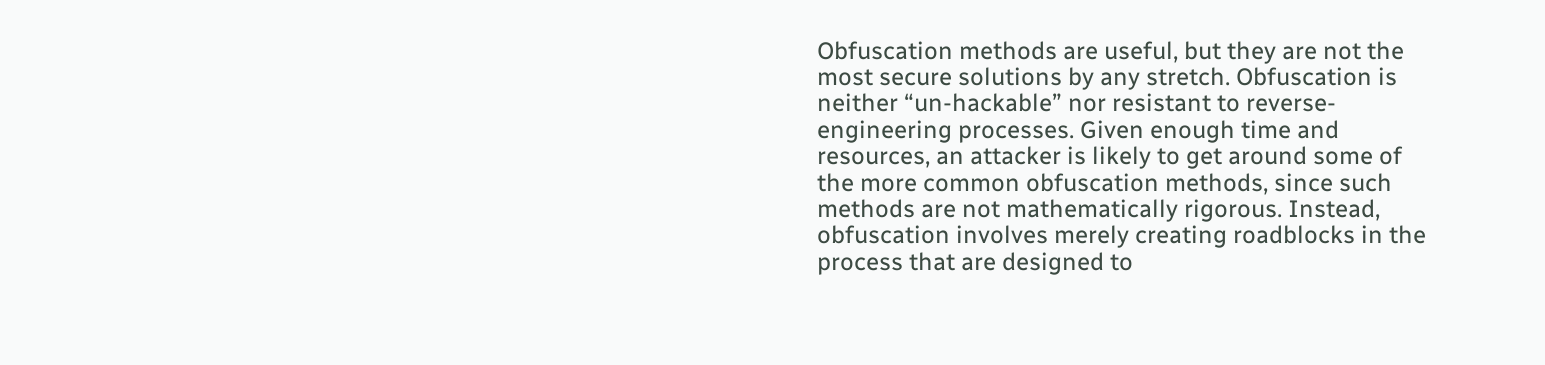Obfuscation methods are useful, but they are not the most secure solutions by any stretch. Obfuscation is neither “un-hackable” nor resistant to reverse-engineering processes. Given enough time and resources, an attacker is likely to get around some of the more common obfuscation methods, since such methods are not mathematically rigorous. Instead, obfuscation involves merely creating roadblocks in the process that are designed to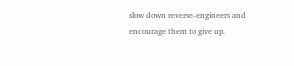slow down reverse-engineers and encourage them to give up.